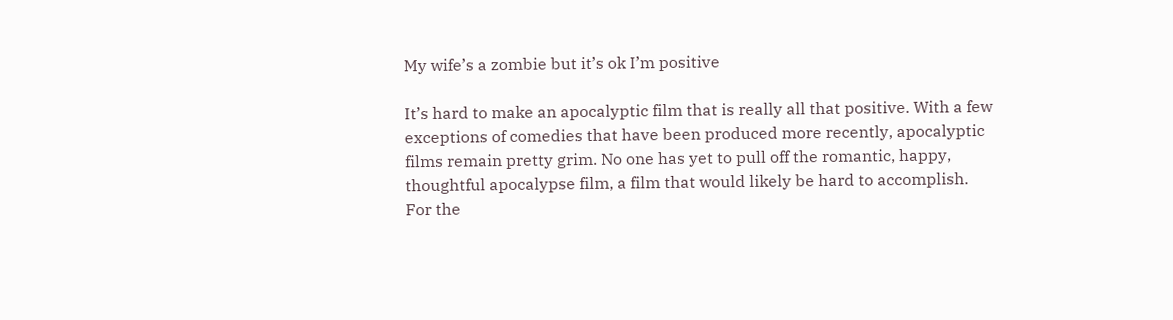My wife’s a zombie but it’s ok I’m positive

It’s hard to make an apocalyptic film that is really all that positive. With a few exceptions of comedies that have been produced more recently, apocalyptic films remain pretty grim. No one has yet to pull off the romantic, happy, thoughtful apocalypse film, a film that would likely be hard to accomplish. For the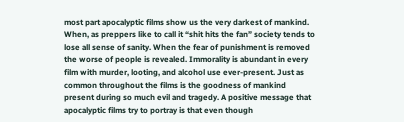most part apocalyptic films show us the very darkest of mankind. When, as preppers like to call it “shit hits the fan” society tends to lose all sense of sanity. When the fear of punishment is removed the worse of people is revealed. Immorality is abundant in every film with murder, looting, and alcohol use ever-present. Just as common throughout the films is the goodness of mankind present during so much evil and tragedy. A positive message that apocalyptic films try to portray is that even though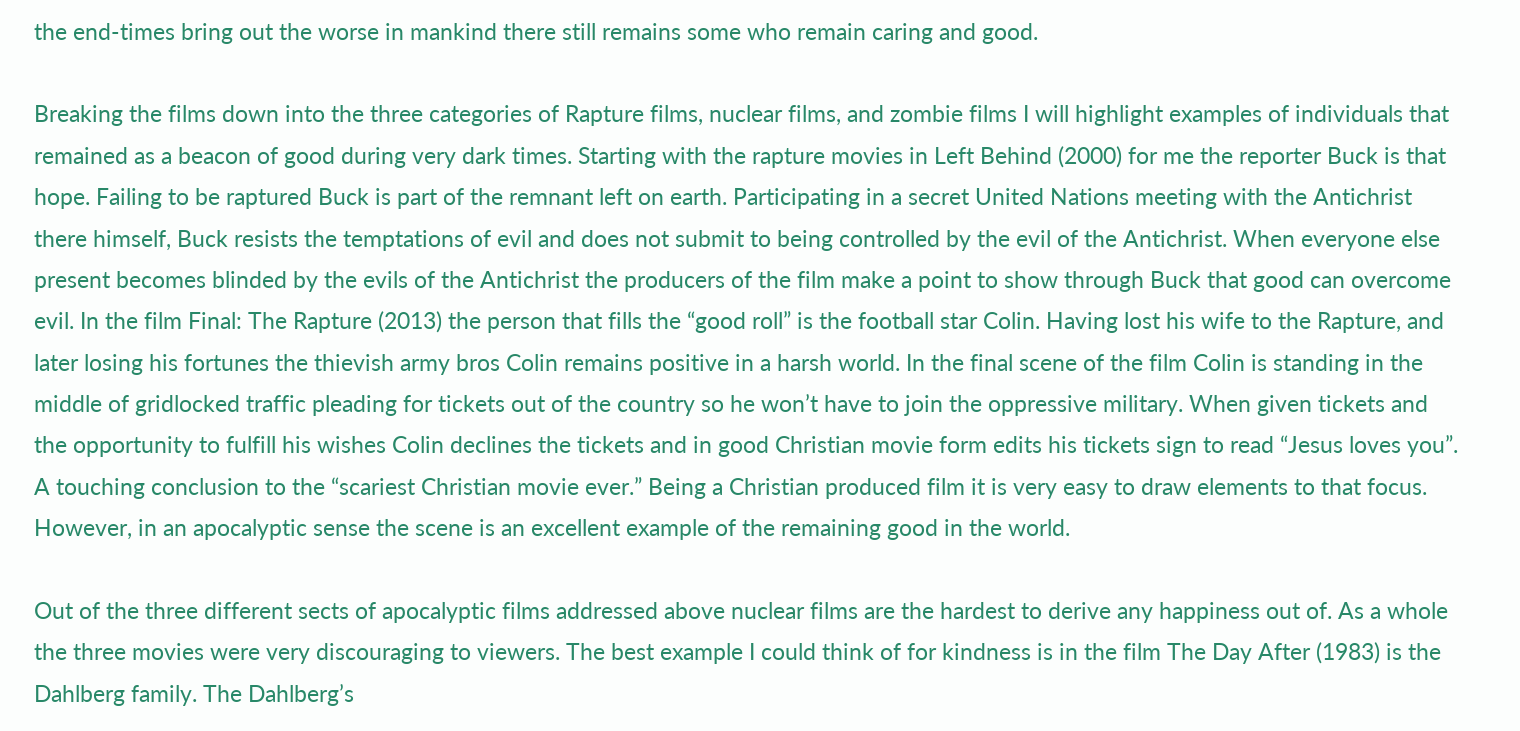the end-times bring out the worse in mankind there still remains some who remain caring and good.

Breaking the films down into the three categories of Rapture films, nuclear films, and zombie films I will highlight examples of individuals that remained as a beacon of good during very dark times. Starting with the rapture movies in Left Behind (2000) for me the reporter Buck is that hope. Failing to be raptured Buck is part of the remnant left on earth. Participating in a secret United Nations meeting with the Antichrist there himself, Buck resists the temptations of evil and does not submit to being controlled by the evil of the Antichrist. When everyone else present becomes blinded by the evils of the Antichrist the producers of the film make a point to show through Buck that good can overcome evil. In the film Final: The Rapture (2013) the person that fills the “good roll” is the football star Colin. Having lost his wife to the Rapture, and later losing his fortunes the thievish army bros Colin remains positive in a harsh world. In the final scene of the film Colin is standing in the middle of gridlocked traffic pleading for tickets out of the country so he won’t have to join the oppressive military. When given tickets and the opportunity to fulfill his wishes Colin declines the tickets and in good Christian movie form edits his tickets sign to read “Jesus loves you”. A touching conclusion to the “scariest Christian movie ever.” Being a Christian produced film it is very easy to draw elements to that focus. However, in an apocalyptic sense the scene is an excellent example of the remaining good in the world.

Out of the three different sects of apocalyptic films addressed above nuclear films are the hardest to derive any happiness out of. As a whole the three movies were very discouraging to viewers. The best example I could think of for kindness is in the film The Day After (1983) is the Dahlberg family. The Dahlberg’s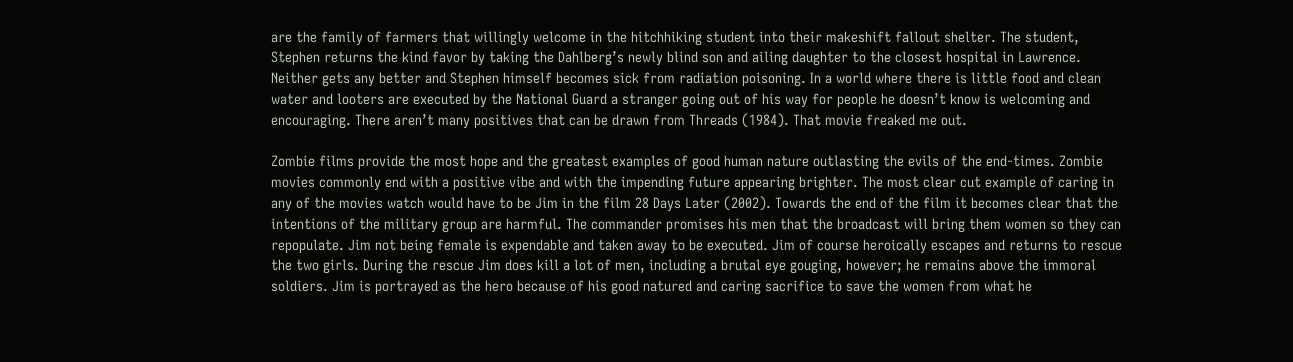are the family of farmers that willingly welcome in the hitchhiking student into their makeshift fallout shelter. The student, Stephen returns the kind favor by taking the Dahlberg’s newly blind son and ailing daughter to the closest hospital in Lawrence. Neither gets any better and Stephen himself becomes sick from radiation poisoning. In a world where there is little food and clean water and looters are executed by the National Guard a stranger going out of his way for people he doesn’t know is welcoming and encouraging. There aren’t many positives that can be drawn from Threads (1984). That movie freaked me out.

Zombie films provide the most hope and the greatest examples of good human nature outlasting the evils of the end-times. Zombie movies commonly end with a positive vibe and with the impending future appearing brighter. The most clear cut example of caring in any of the movies watch would have to be Jim in the film 28 Days Later (2002). Towards the end of the film it becomes clear that the intentions of the military group are harmful. The commander promises his men that the broadcast will bring them women so they can repopulate. Jim not being female is expendable and taken away to be executed. Jim of course heroically escapes and returns to rescue the two girls. During the rescue Jim does kill a lot of men, including a brutal eye gouging, however; he remains above the immoral soldiers. Jim is portrayed as the hero because of his good natured and caring sacrifice to save the women from what he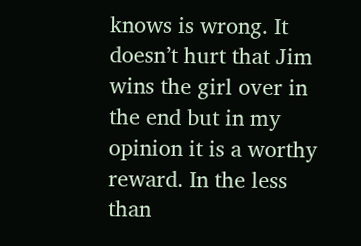knows is wrong. It doesn’t hurt that Jim wins the girl over in the end but in my opinion it is a worthy reward. In the less than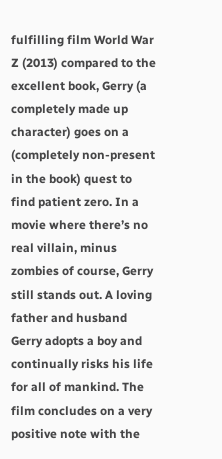fulfilling film World War Z (2013) compared to the excellent book, Gerry (a completely made up character) goes on a (completely non-present in the book) quest to find patient zero. In a movie where there’s no real villain, minus zombies of course, Gerry still stands out. A loving father and husband Gerry adopts a boy and continually risks his life for all of mankind. The film concludes on a very positive note with the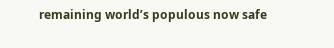remaining world’s populous now safe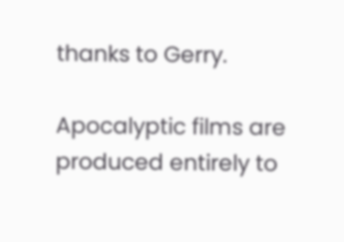thanks to Gerry.

Apocalyptic films are produced entirely to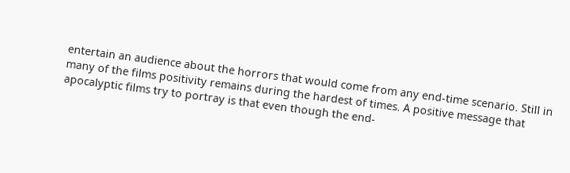entertain an audience about the horrors that would come from any end-time scenario. Still in many of the films positivity remains during the hardest of times. A positive message that apocalyptic films try to portray is that even though the end-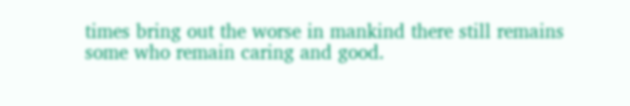times bring out the worse in mankind there still remains some who remain caring and good.